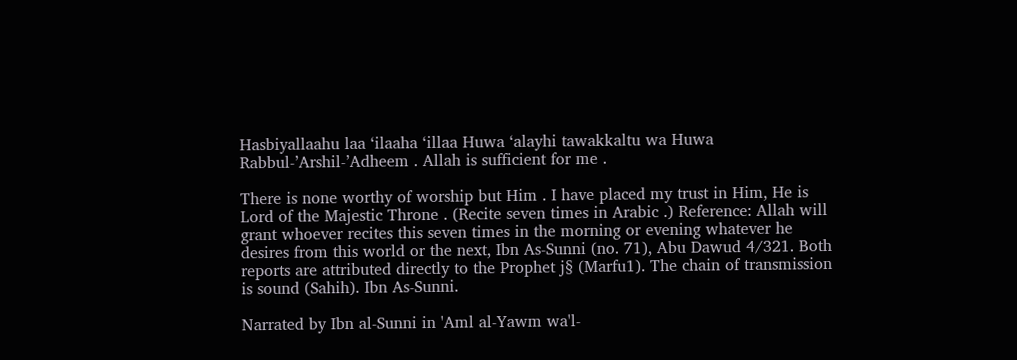Hasbiyallaahu laa ‘ilaaha ‘illaa Huwa ‘alayhi tawakkaltu wa Huwa Rabbul-’Arshil-’Adheem . Allah is sufficient for me .

There is none worthy of worship but Him . I have placed my trust in Him, He is Lord of the Majestic Throne . (Recite seven times in Arabic .) Reference: Allah will grant whoever recites this seven times in the morning or evening whatever he desires from this world or the next, Ibn As-Sunni (no. 71), Abu Dawud 4/321. Both reports are attributed directly to the Prophet j§ (Marfu1). The chain of transmission is sound (Sahih). Ibn As-Sunni.

Narrated by Ibn al-Sunni in 'Aml al-Yawm wa'l-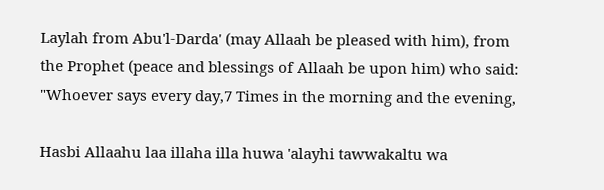Laylah from Abu'l-Darda' (may Allaah be pleased with him), from the Prophet (peace and blessings of Allaah be upon him) who said: "Whoever says every day,7 Times in the morning and the evening,

Hasbi Allaahu laa illaha illa huwa 'alayhi tawwakaltu wa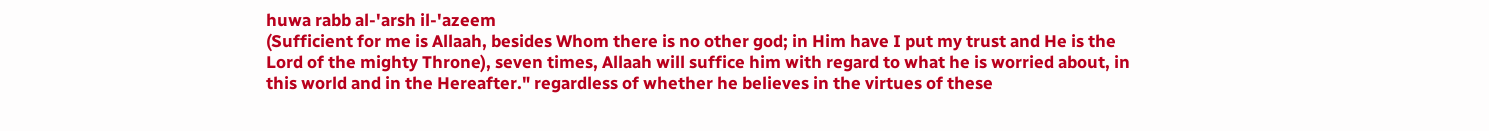huwa rabb al-'arsh il-'azeem
(Sufficient for me is Allaah, besides Whom there is no other god; in Him have I put my trust and He is the Lord of the mighty Throne), seven times, Allaah will suffice him with regard to what he is worried about, in this world and in the Hereafter." regardless of whether he believes in the virtues of these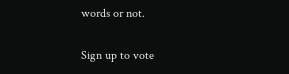words or not.

Sign up to vote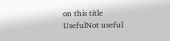on this title
UsefulNot useful